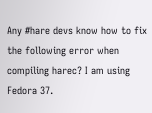Any #hare devs know how to fix the following error when compiling harec? I am using Fedora 37.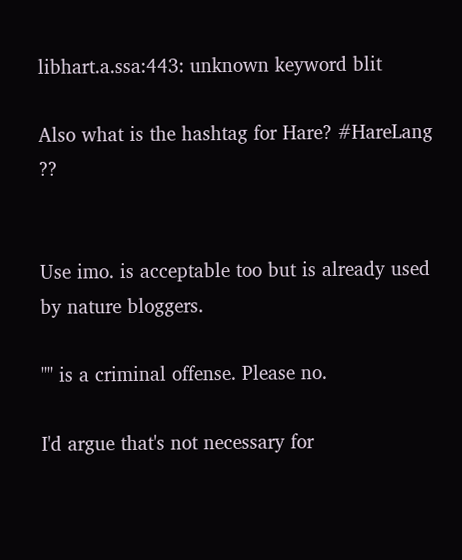libhart.a.ssa:443: unknown keyword blit

Also what is the hashtag for Hare? #HareLang ??


Use imo. is acceptable too but is already used by nature bloggers.

"" is a criminal offense. Please no.

I'd argue that's not necessary for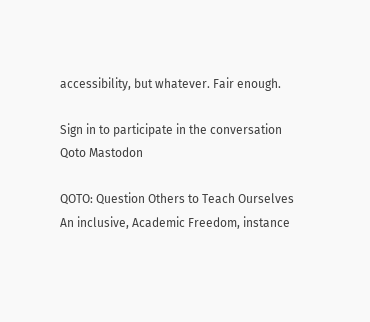accessibility, but whatever. Fair enough.

Sign in to participate in the conversation
Qoto Mastodon

QOTO: Question Others to Teach Ourselves
An inclusive, Academic Freedom, instance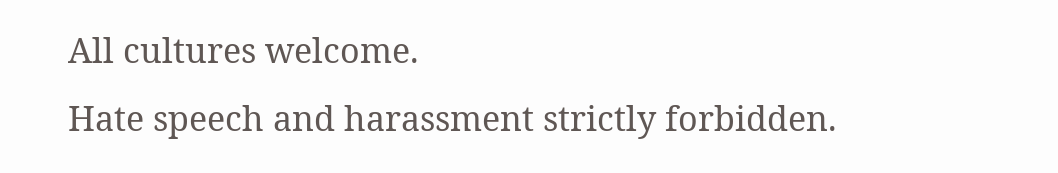All cultures welcome.
Hate speech and harassment strictly forbidden.